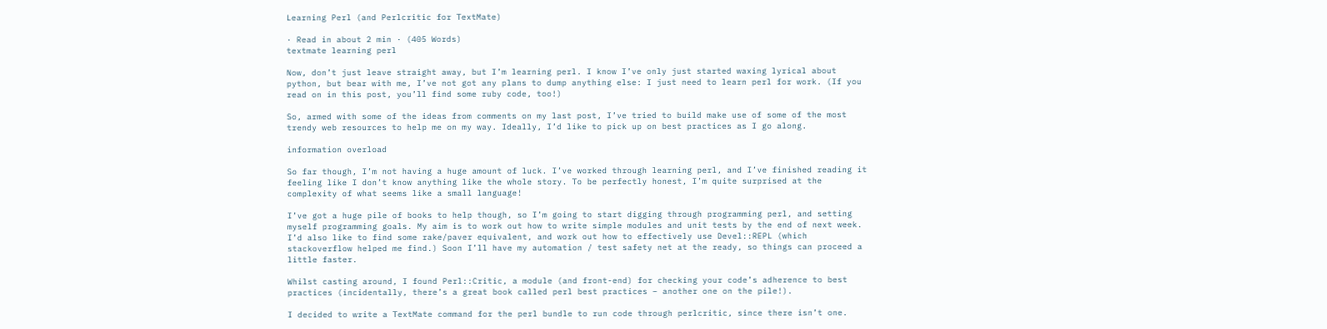Learning Perl (and Perlcritic for TextMate)

· Read in about 2 min · (405 Words)
textmate learning perl

Now, don’t just leave straight away, but I’m learning perl. I know I’ve only just started waxing lyrical about python, but bear with me, I’ve not got any plans to dump anything else: I just need to learn perl for work. (If you read on in this post, you’ll find some ruby code, too!)

So, armed with some of the ideas from comments on my last post, I’ve tried to build make use of some of the most trendy web resources to help me on my way. Ideally, I’d like to pick up on best practices as I go along.

information overload

So far though, I’m not having a huge amount of luck. I’ve worked through learning perl, and I’ve finished reading it feeling like I don’t know anything like the whole story. To be perfectly honest, I’m quite surprised at the complexity of what seems like a small language!

I’ve got a huge pile of books to help though, so I’m going to start digging through programming perl, and setting myself programming goals. My aim is to work out how to write simple modules and unit tests by the end of next week. I’d also like to find some rake/paver equivalent, and work out how to effectively use Devel::REPL (which stackoverflow helped me find.) Soon I’ll have my automation / test safety net at the ready, so things can proceed a little faster.

Whilst casting around, I found Perl::Critic, a module (and front-end) for checking your code’s adherence to best practices (incidentally, there’s a great book called perl best practices – another one on the pile!).

I decided to write a TextMate command for the perl bundle to run code through perlcritic, since there isn’t one.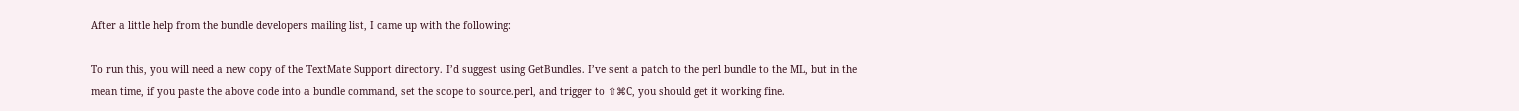After a little help from the bundle developers mailing list, I came up with the following:

To run this, you will need a new copy of the TextMate Support directory. I’d suggest using GetBundles. I’ve sent a patch to the perl bundle to the ML, but in the mean time, if you paste the above code into a bundle command, set the scope to source.perl, and trigger to ⇧⌘C, you should get it working fine.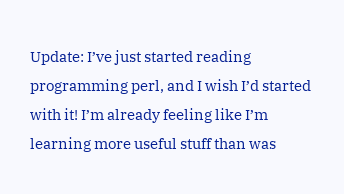Update: I’ve just started reading programming perl, and I wish I’d started with it! I’m already feeling like I’m learning more useful stuff than was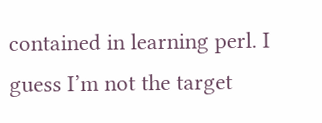contained in learning perl. I guess I’m not the target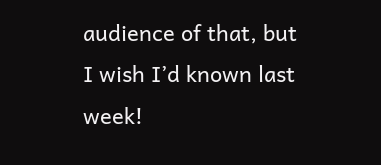audience of that, but I wish I’d known last week!